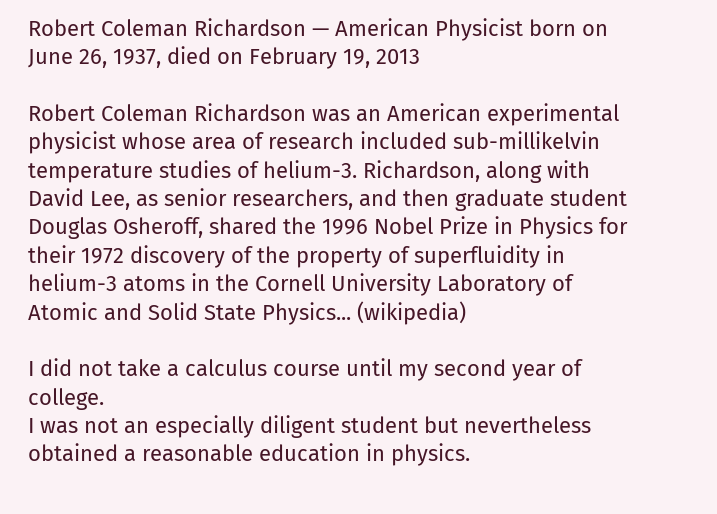Robert Coleman Richardson — American Physicist born on June 26, 1937, died on February 19, 2013

Robert Coleman Richardson was an American experimental physicist whose area of research included sub-millikelvin temperature studies of helium-3. Richardson, along with David Lee, as senior researchers, and then graduate student Douglas Osheroff, shared the 1996 Nobel Prize in Physics for their 1972 discovery of the property of superfluidity in helium-3 atoms in the Cornell University Laboratory of Atomic and Solid State Physics... (wikipedia)

I did not take a calculus course until my second year of college.
I was not an especially diligent student but nevertheless obtained a reasonable education in physics.